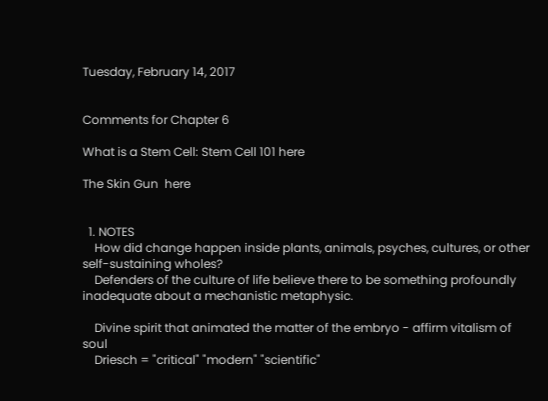Tuesday, February 14, 2017


Comments for Chapter 6

What is a Stem Cell: Stem Cell 101 here

The Skin Gun  here


  1. NOTES
    How did change happen inside plants, animals, psyches, cultures, or other self-sustaining wholes?
    Defenders of the culture of life believe there to be something profoundly inadequate about a mechanistic metaphysic.

    Divine spirit that animated the matter of the embryo - affirm vitalism of soul
    Driesch = "critical" "modern" "scientific"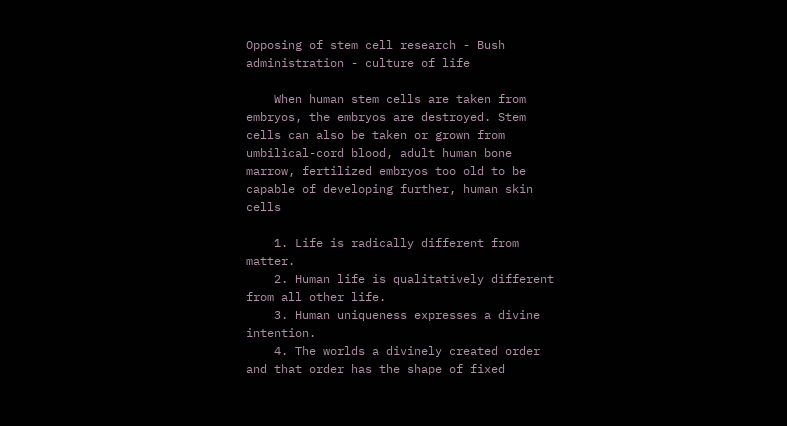Opposing of stem cell research - Bush administration - culture of life

    When human stem cells are taken from embryos, the embryos are destroyed. Stem cells can also be taken or grown from umbilical-cord blood, adult human bone marrow, fertilized embryos too old to be capable of developing further, human skin cells

    1. Life is radically different from matter.
    2. Human life is qualitatively different from all other life.
    3. Human uniqueness expresses a divine intention.
    4. The worlds a divinely created order and that order has the shape of fixed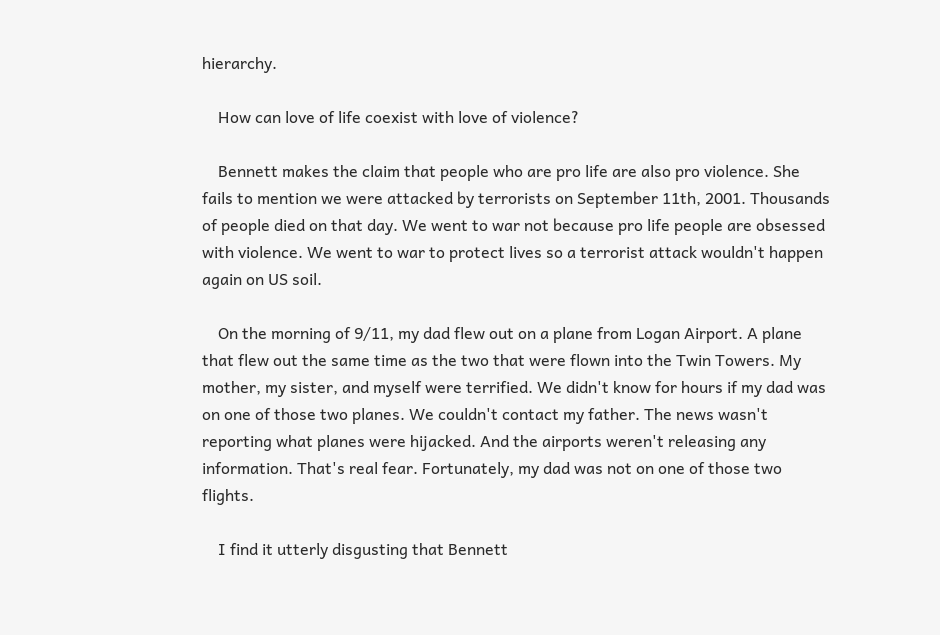hierarchy.

    How can love of life coexist with love of violence?

    Bennett makes the claim that people who are pro life are also pro violence. She fails to mention we were attacked by terrorists on September 11th, 2001. Thousands of people died on that day. We went to war not because pro life people are obsessed with violence. We went to war to protect lives so a terrorist attack wouldn't happen again on US soil.

    On the morning of 9/11, my dad flew out on a plane from Logan Airport. A plane that flew out the same time as the two that were flown into the Twin Towers. My mother, my sister, and myself were terrified. We didn't know for hours if my dad was on one of those two planes. We couldn't contact my father. The news wasn't reporting what planes were hijacked. And the airports weren't releasing any information. That's real fear. Fortunately, my dad was not on one of those two flights.

    I find it utterly disgusting that Bennett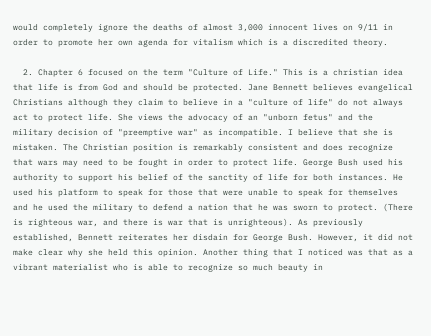would completely ignore the deaths of almost 3,000 innocent lives on 9/11 in order to promote her own agenda for vitalism which is a discredited theory.

  2. Chapter 6 focused on the term "Culture of Life." This is a christian idea that life is from God and should be protected. Jane Bennett believes evangelical Christians although they claim to believe in a "culture of life" do not always act to protect life. She views the advocacy of an "unborn fetus" and the military decision of "preemptive war" as incompatible. I believe that she is mistaken. The Christian position is remarkably consistent and does recognize that wars may need to be fought in order to protect life. George Bush used his authority to support his belief of the sanctity of life for both instances. He used his platform to speak for those that were unable to speak for themselves and he used the military to defend a nation that he was sworn to protect. (There is righteous war, and there is war that is unrighteous). As previously established, Bennett reiterates her disdain for George Bush. However, it did not make clear why she held this opinion. Another thing that I noticed was that as a vibrant materialist who is able to recognize so much beauty in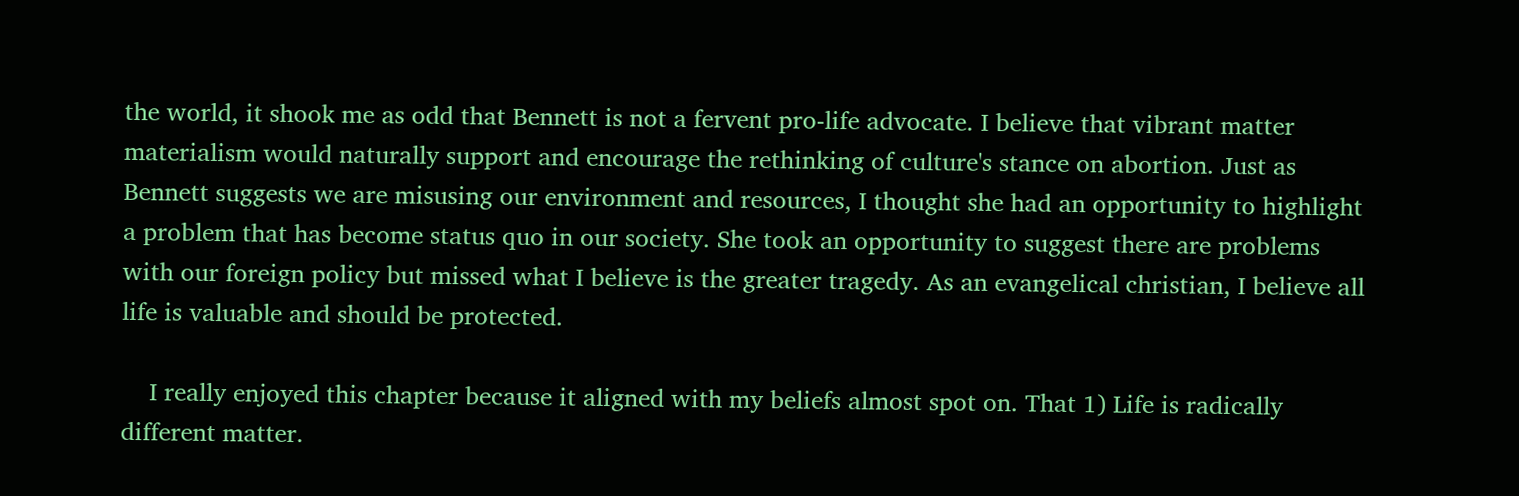the world, it shook me as odd that Bennett is not a fervent pro-life advocate. I believe that vibrant matter materialism would naturally support and encourage the rethinking of culture's stance on abortion. Just as Bennett suggests we are misusing our environment and resources, I thought she had an opportunity to highlight a problem that has become status quo in our society. She took an opportunity to suggest there are problems with our foreign policy but missed what I believe is the greater tragedy. As an evangelical christian, I believe all life is valuable and should be protected.

    I really enjoyed this chapter because it aligned with my beliefs almost spot on. That 1) Life is radically different matter.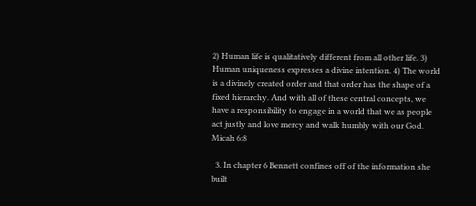2) Human life is qualitatively different from all other life. 3) Human uniqueness expresses a divine intention. 4) The world is a divinely created order and that order has the shape of a fixed hierarchy. And with all of these central concepts, we have a responsibility to engage in a world that we as people act justly and love mercy and walk humbly with our God. Micah 6:8

  3. In chapter 6 Bennett confines off of the information she built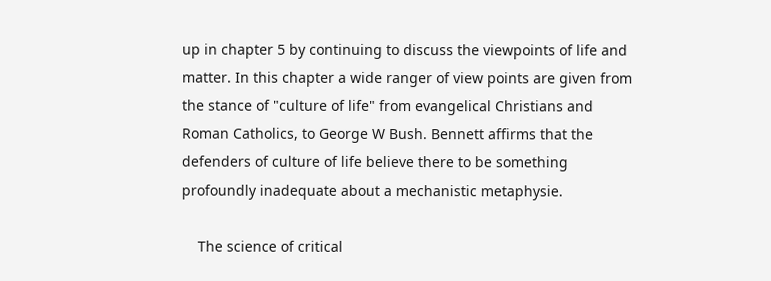up in chapter 5 by continuing to discuss the viewpoints of life and matter. In this chapter a wide ranger of view points are given from the stance of "culture of life" from evangelical Christians and Roman Catholics, to George W Bush. Bennett affirms that the defenders of culture of life believe there to be something profoundly inadequate about a mechanistic metaphysie.

    The science of critical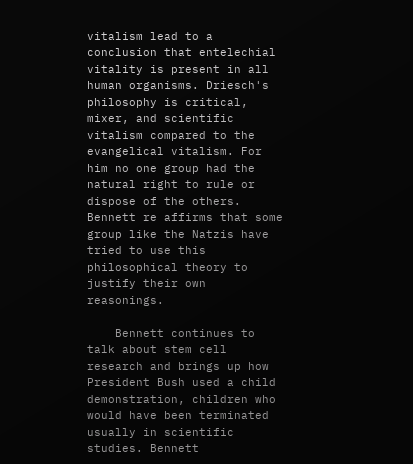vitalism lead to a conclusion that entelechial vitality is present in all human organisms. Driesch's philosophy is critical, mixer, and scientific vitalism compared to the evangelical vitalism. For him no one group had the natural right to rule or dispose of the others. Bennett re affirms that some group like the Natzis have tried to use this philosophical theory to justify their own reasonings.

    Bennett continues to talk about stem cell research and brings up how President Bush used a child demonstration, children who would have been terminated usually in scientific studies. Bennett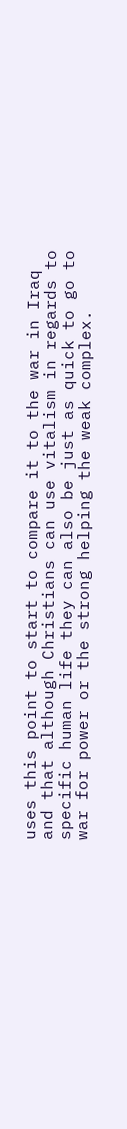uses this point to start to compare it to the war in Iraq and that although Christians can use vitalism in regards to specific human life they can also be just as quick to go to war for power or the strong helping the weak complex.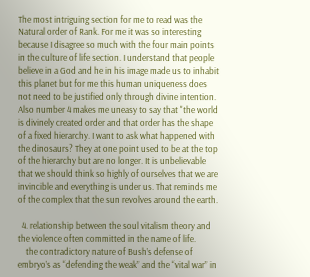The most intriguing section for me to read was the Natural order of Rank. For me it was so interesting because I disagree so much with the four main points in the culture of life section. I understand that people believe in a God and he in his image made us to inhabit this planet but for me this human uniqueness does not need to be justified only through divine intention. Also number 4 makes me uneasy to say that "the world is divinely created order and that order has the shape of a fixed hierarchy. I want to ask what happened with the dinosaurs? They at one point used to be at the top of the hierarchy but are no longer. It is unbelievable that we should think so highly of ourselves that we are invincible and everything is under us. That reminds me of the complex that the sun revolves around the earth.

  4. relationship between the soul vitalism theory and the violence often committed in the name of life.
    the contradictory nature of Bush’s defense of embryo’s as “defending the weak” and the “vital war” in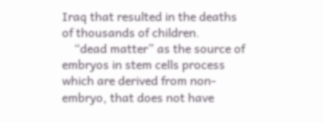Iraq that resulted in the deaths of thousands of children.
    “dead matter” as the source of embryos in stem cells process which are derived from non-embryo, that does not have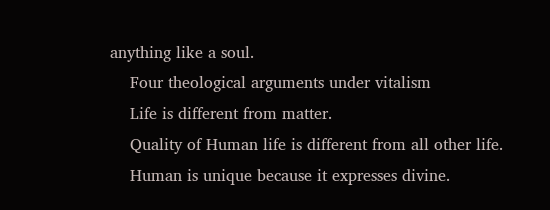anything like a soul.
    Four theological arguments under vitalism
    Life is different from matter.
    Quality of Human life is different from all other life.
    Human is unique because it expresses divine.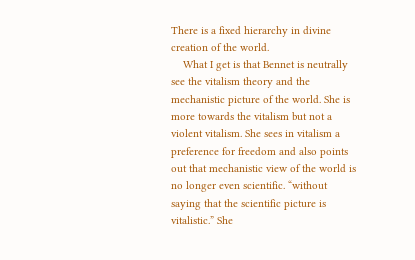There is a fixed hierarchy in divine creation of the world.
    What I get is that Bennet is neutrally see the vitalism theory and the mechanistic picture of the world. She is more towards the vitalism but not a violent vitalism. She sees in vitalism a preference for freedom and also points out that mechanistic view of the world is no longer even scientific. “without saying that the scientific picture is vitalistic.” She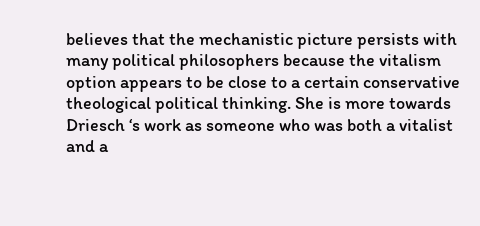believes that the mechanistic picture persists with many political philosophers because the vitalism option appears to be close to a certain conservative theological political thinking. She is more towards Driesch ‘s work as someone who was both a vitalist and a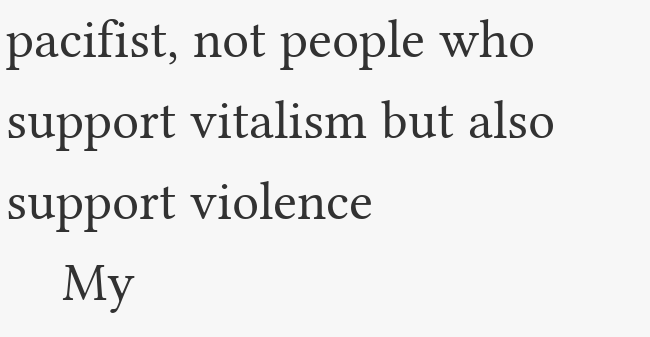pacifist, not people who support vitalism but also support violence
    My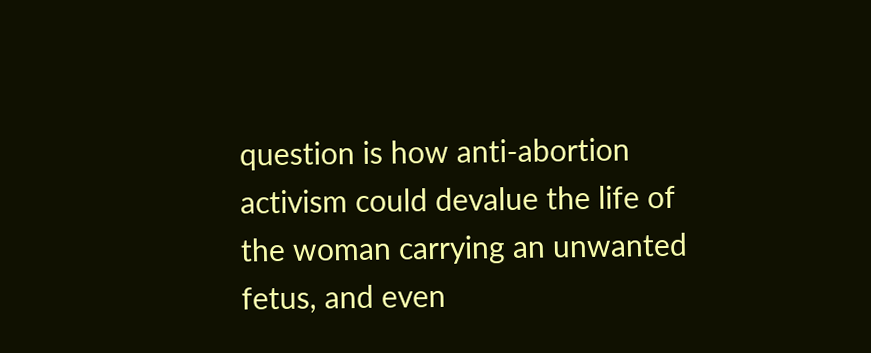question is how anti-abortion activism could devalue the life of the woman carrying an unwanted fetus, and even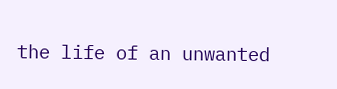the life of an unwanted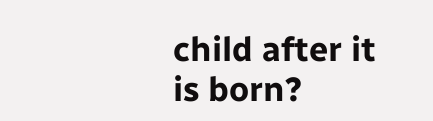child after it is born?